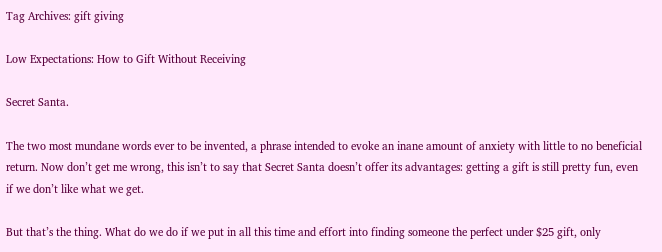Tag Archives: gift giving

Low Expectations: How to Gift Without Receiving

Secret Santa.

The two most mundane words ever to be invented, a phrase intended to evoke an inane amount of anxiety with little to no beneficial return. Now don’t get me wrong, this isn’t to say that Secret Santa doesn’t offer its advantages: getting a gift is still pretty fun, even if we don’t like what we get.

But that’s the thing. What do we do if we put in all this time and effort into finding someone the perfect under $25 gift, only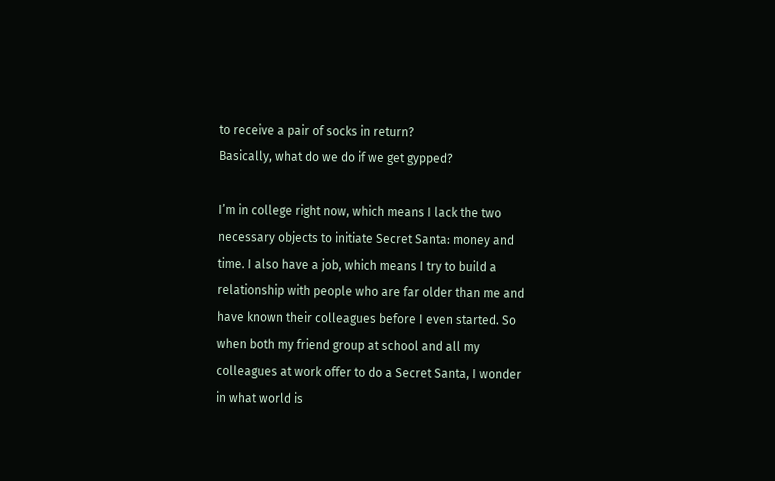to receive a pair of socks in return?
Basically, what do we do if we get gypped?

I’m in college right now, which means I lack the two necessary objects to initiate Secret Santa: money and time. I also have a job, which means I try to build a relationship with people who are far older than me and have known their colleagues before I even started. So when both my friend group at school and all my colleagues at work offer to do a Secret Santa, I wonder in what world is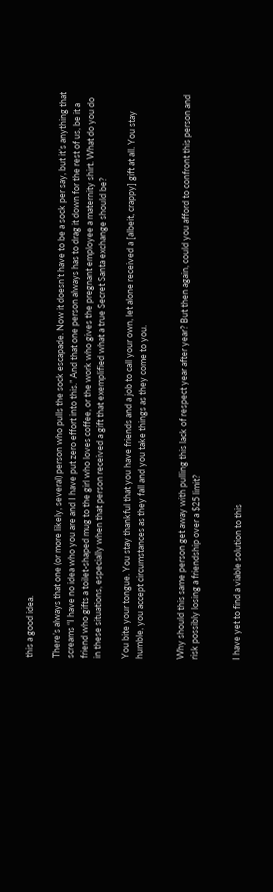this a good idea.

There’s always that one (or more likely, several) person who pulls the sock escapade. Now it doesn’t have to be a sock per say, but it’s anything that screams “I have no idea who you are and I have put zero effort into this.” And that one person always has to drag it down for the rest of us, be it a friend who gifts a toilet-shaped mug to the girl who loves coffee, or the work who gives the pregnant employee a maternity shirt. What do you do in these situations, especially when that person received a gift that exemplified what a true Secret Santa exchange should be?

You bite your tongue. You stay thankful that you have friends and a job to call your own, let alone received a [albeit, crappy] gift at all. You stay humble, you accept circumstances as they fall and you take things as they come to you.


Why should this same person get away with pulling this lack of respect year after year? But then again, could you afford to confront this person and risk possibly losing a friendship over a $25 limit?


I have yet to find a viable solution to this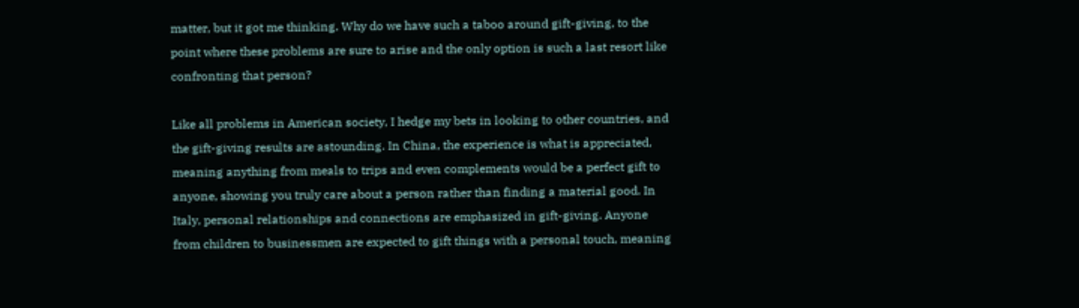matter, but it got me thinking. Why do we have such a taboo around gift-giving, to the point where these problems are sure to arise and the only option is such a last resort like confronting that person?

Like all problems in American society, I hedge my bets in looking to other countries, and the gift-giving results are astounding. In China, the experience is what is appreciated, meaning anything from meals to trips and even complements would be a perfect gift to anyone, showing you truly care about a person rather than finding a material good. In Italy, personal relationships and connections are emphasized in gift-giving. Anyone from children to businessmen are expected to gift things with a personal touch, meaning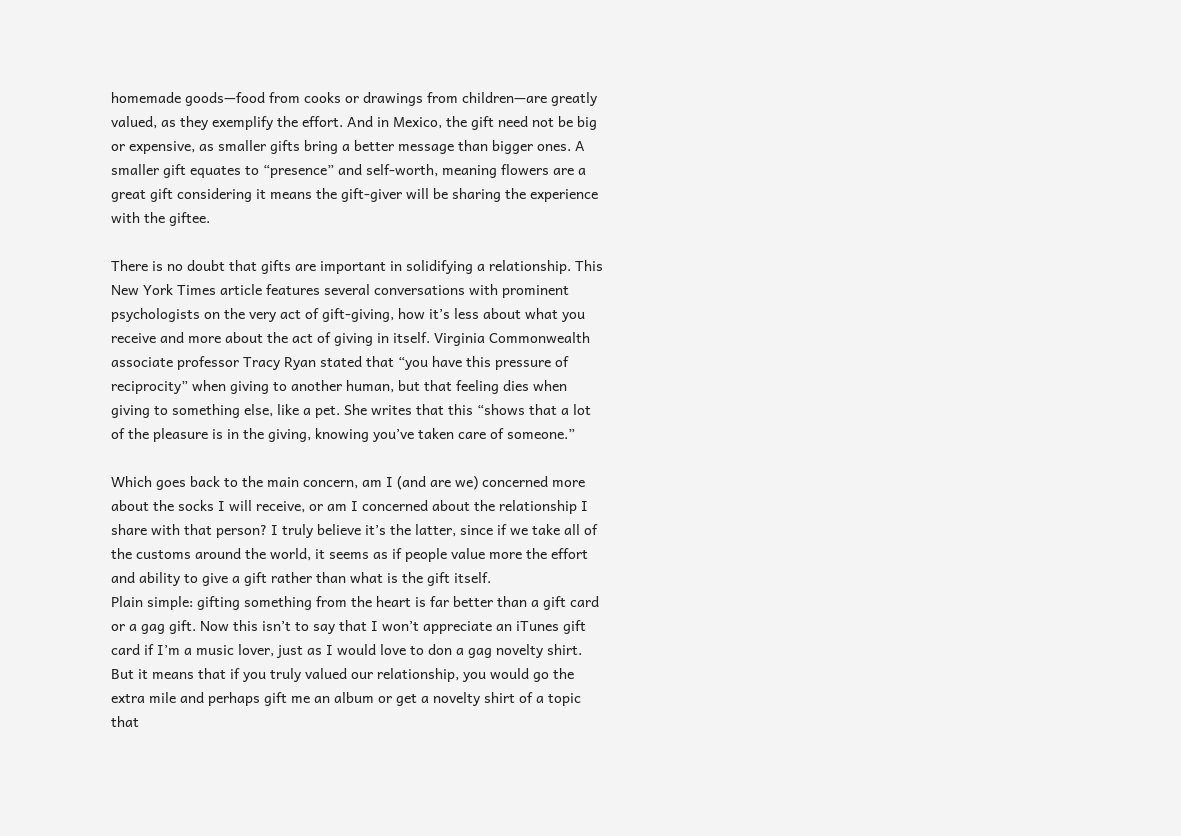homemade goods—food from cooks or drawings from children—are greatly valued, as they exemplify the effort. And in Mexico, the gift need not be big or expensive, as smaller gifts bring a better message than bigger ones. A smaller gift equates to “presence” and self-worth, meaning flowers are a great gift considering it means the gift-giver will be sharing the experience with the giftee.

There is no doubt that gifts are important in solidifying a relationship. This New York Times article features several conversations with prominent psychologists on the very act of gift-giving, how it’s less about what you receive and more about the act of giving in itself. Virginia Commonwealth associate professor Tracy Ryan stated that “you have this pressure of reciprocity” when giving to another human, but that feeling dies when giving to something else, like a pet. She writes that this “shows that a lot of the pleasure is in the giving, knowing you’ve taken care of someone.”

Which goes back to the main concern, am I (and are we) concerned more about the socks I will receive, or am I concerned about the relationship I share with that person? I truly believe it’s the latter, since if we take all of the customs around the world, it seems as if people value more the effort and ability to give a gift rather than what is the gift itself.
Plain simple: gifting something from the heart is far better than a gift card or a gag gift. Now this isn’t to say that I won’t appreciate an iTunes gift card if I’m a music lover, just as I would love to don a gag novelty shirt. But it means that if you truly valued our relationship, you would go the extra mile and perhaps gift me an album or get a novelty shirt of a topic that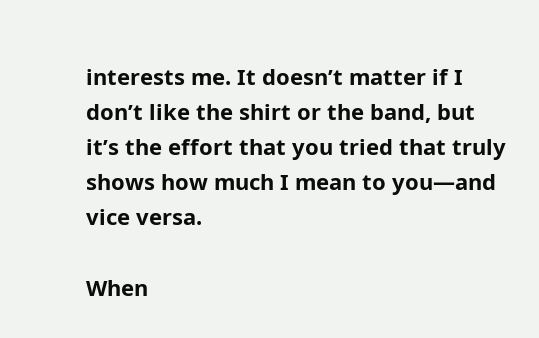interests me. It doesn’t matter if I don’t like the shirt or the band, but it’s the effort that you tried that truly shows how much I mean to you—and vice versa.

When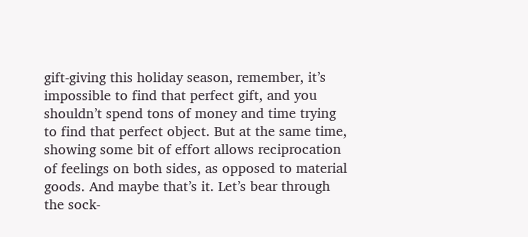gift-giving this holiday season, remember, it’s impossible to find that perfect gift, and you shouldn’t spend tons of money and time trying to find that perfect object. But at the same time, showing some bit of effort allows reciprocation of feelings on both sides, as opposed to material goods. And maybe that’s it. Let’s bear through the sock-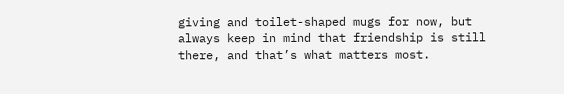giving and toilet-shaped mugs for now, but always keep in mind that friendship is still there, and that’s what matters most.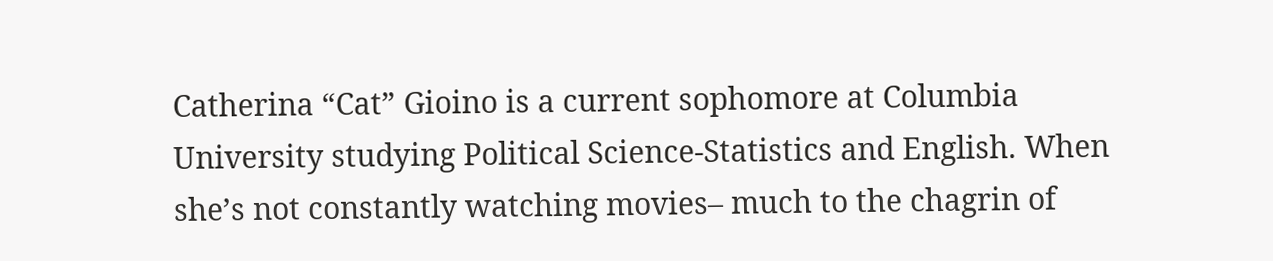Catherina “Cat” Gioino is a current sophomore at Columbia University studying Political Science-Statistics and English. When she’s not constantly watching movies– much to the chagrin of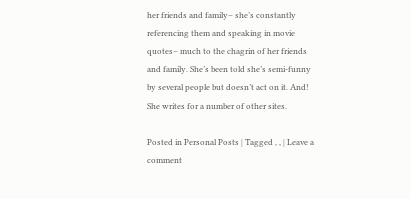her friends and family– she’s constantly referencing them and speaking in movie quotes– much to the chagrin of her friends and family. She’s been told she’s semi-funny by several people but doesn’t act on it. And! She writes for a number of other sites.

Posted in Personal Posts | Tagged , , | Leave a comment